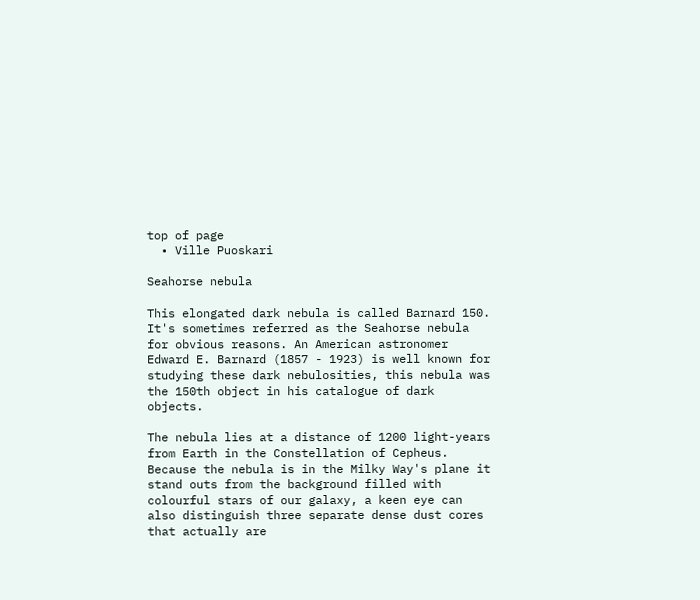top of page
  • Ville Puoskari

Seahorse nebula

This elongated dark nebula is called Barnard 150. It's sometimes referred as the Seahorse nebula for obvious reasons. An American astronomer Edward E. Barnard (1857 - 1923) is well known for studying these dark nebulosities, this nebula was the 150th object in his catalogue of dark objects.

The nebula lies at a distance of 1200 light-years from Earth in the Constellation of Cepheus. Because the nebula is in the Milky Way's plane it stand outs from the background filled with colourful stars of our galaxy, a keen eye can also distinguish three separate dense dust cores that actually are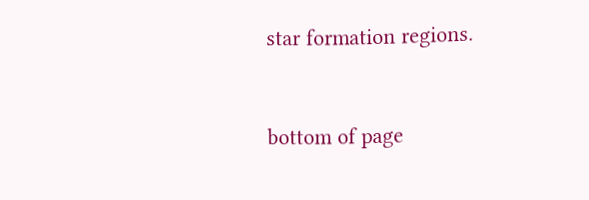star formation regions.


bottom of page